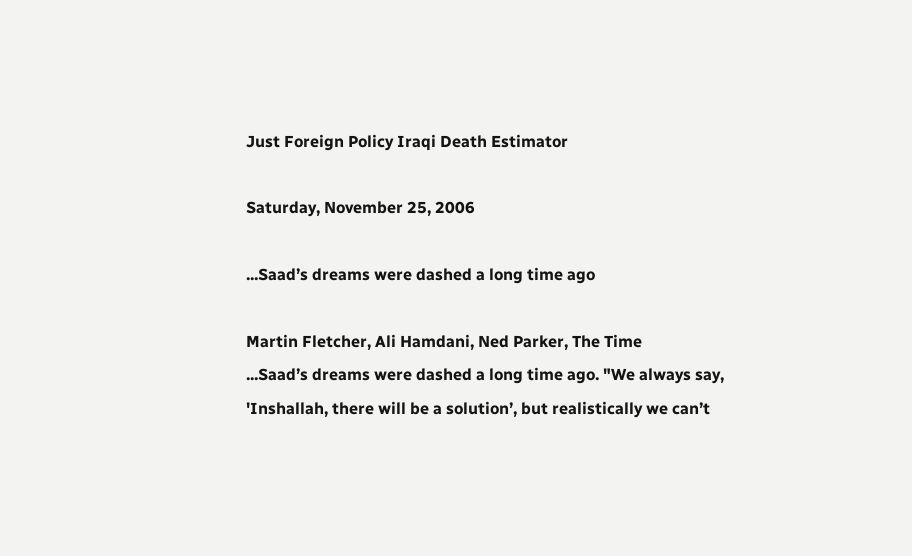Just Foreign Policy Iraqi Death Estimator

Saturday, November 25, 2006

...Saad’s dreams were dashed a long time ago

Martin Fletcher, Ali Hamdani, Ned Parker, The Time
...Saad’s dreams were dashed a long time ago. "We always say, 'Inshallah, there will be a solution’, but realistically we can’t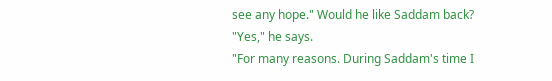see any hope." Would he like Saddam back? "Yes," he says.
"For many reasons. During Saddam's time I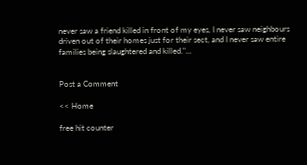never saw a friend killed in front of my eyes, I never saw neighbours driven out of their homes just for their sect, and I never saw entire families being slaughtered and killed."...


Post a Comment

<< Home

free hit counter